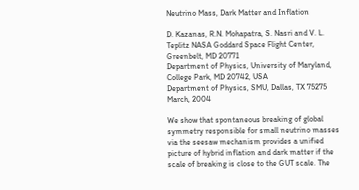Neutrino Mass, Dark Matter and Inflation

D. Kazanas, R.N. Mohapatra, S. Nasri and V. L. Teplitz NASA Goddard Space Flight Center, Greenbelt, MD 20771
Department of Physics, University of Maryland, College Park, MD 20742, USA
Department of Physics, SMU, Dallas, TX 75275
March, 2004

We show that spontaneous breaking of global symmetry responsible for small neutrino masses via the seesaw mechanism provides a unified picture of hybrid inflation and dark matter if the scale of breaking is close to the GUT scale. The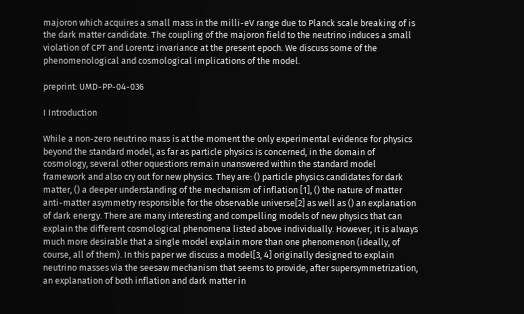majoron which acquires a small mass in the milli-eV range due to Planck scale breaking of is the dark matter candidate. The coupling of the majoron field to the neutrino induces a small violation of CPT and Lorentz invariance at the present epoch. We discuss some of the phenomenological and cosmological implications of the model.

preprint: UMD-PP-04-036

I Introduction

While a non-zero neutrino mass is at the moment the only experimental evidence for physics beyond the standard model, as far as particle physics is concerned, in the domain of cosmology, several other oquestions remain unanswered within the standard model framework and also cry out for new physics. They are: () particle physics candidates for dark matter, () a deeper understanding of the mechanism of inflation [1], () the nature of matter anti-matter asymmetry responsible for the observable universe[2] as well as () an explanation of dark energy. There are many interesting and compelling models of new physics that can explain the different cosmological phenomena listed above individually. However, it is always much more desirable that a single model explain more than one phenomenon (ideally, of course, all of them). In this paper we discuss a model[3, 4] originally designed to explain neutrino masses via the seesaw mechanism that seems to provide, after supersymmetrization, an explanation of both inflation and dark matter in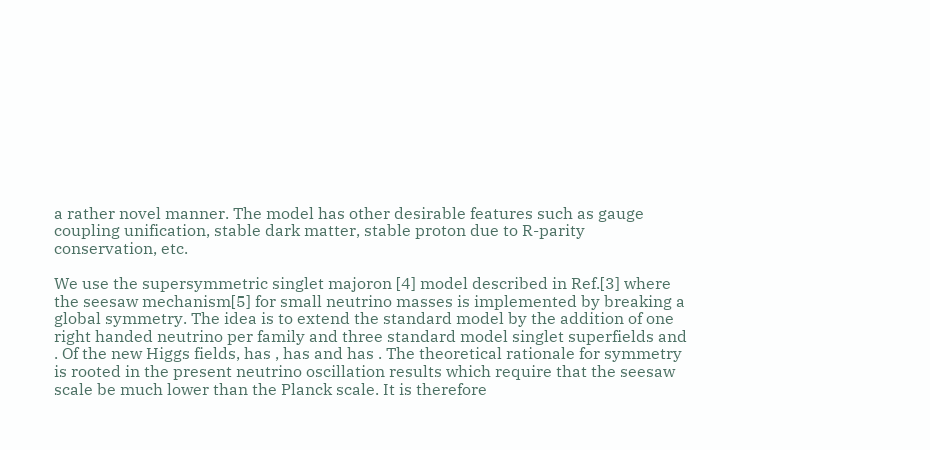a rather novel manner. The model has other desirable features such as gauge coupling unification, stable dark matter, stable proton due to R-parity conservation, etc.

We use the supersymmetric singlet majoron [4] model described in Ref.[3] where the seesaw mechanism[5] for small neutrino masses is implemented by breaking a global symmetry. The idea is to extend the standard model by the addition of one right handed neutrino per family and three standard model singlet superfields and . Of the new Higgs fields, has , has and has . The theoretical rationale for symmetry is rooted in the present neutrino oscillation results which require that the seesaw scale be much lower than the Planck scale. It is therefore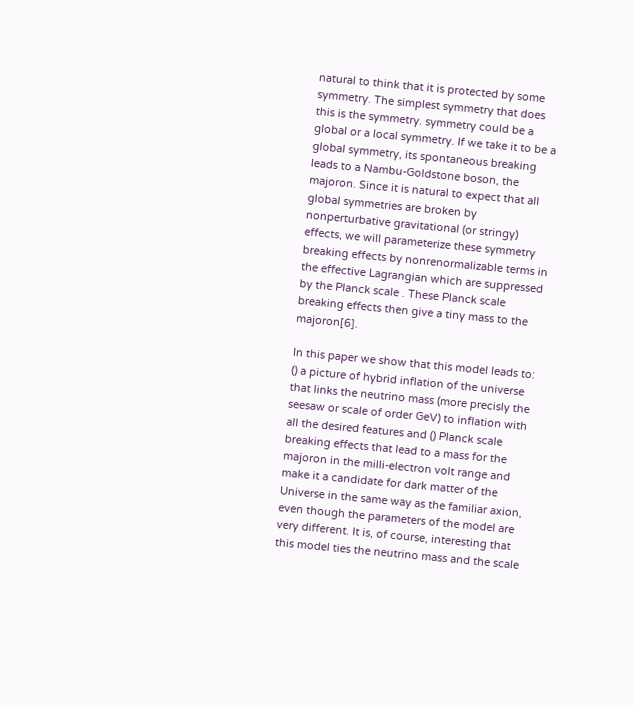natural to think that it is protected by some symmetry. The simplest symmetry that does this is the symmetry. symmetry could be a global or a local symmetry. If we take it to be a global symmetry, its spontaneous breaking leads to a Nambu-Goldstone boson, the majoron. Since it is natural to expect that all global symmetries are broken by nonperturbative gravitational (or stringy) effects, we will parameterize these symmetry breaking effects by nonrenormalizable terms in the effective Lagrangian which are suppressed by the Planck scale . These Planck scale breaking effects then give a tiny mass to the majoron[6].

In this paper we show that this model leads to: () a picture of hybrid inflation of the universe that links the neutrino mass (more precisly the seesaw or scale of order GeV) to inflation with all the desired features and () Planck scale breaking effects that lead to a mass for the majoron in the milli-electron volt range and make it a candidate for dark matter of the Universe in the same way as the familiar axion, even though the parameters of the model are very different. It is, of course, interesting that this model ties the neutrino mass and the scale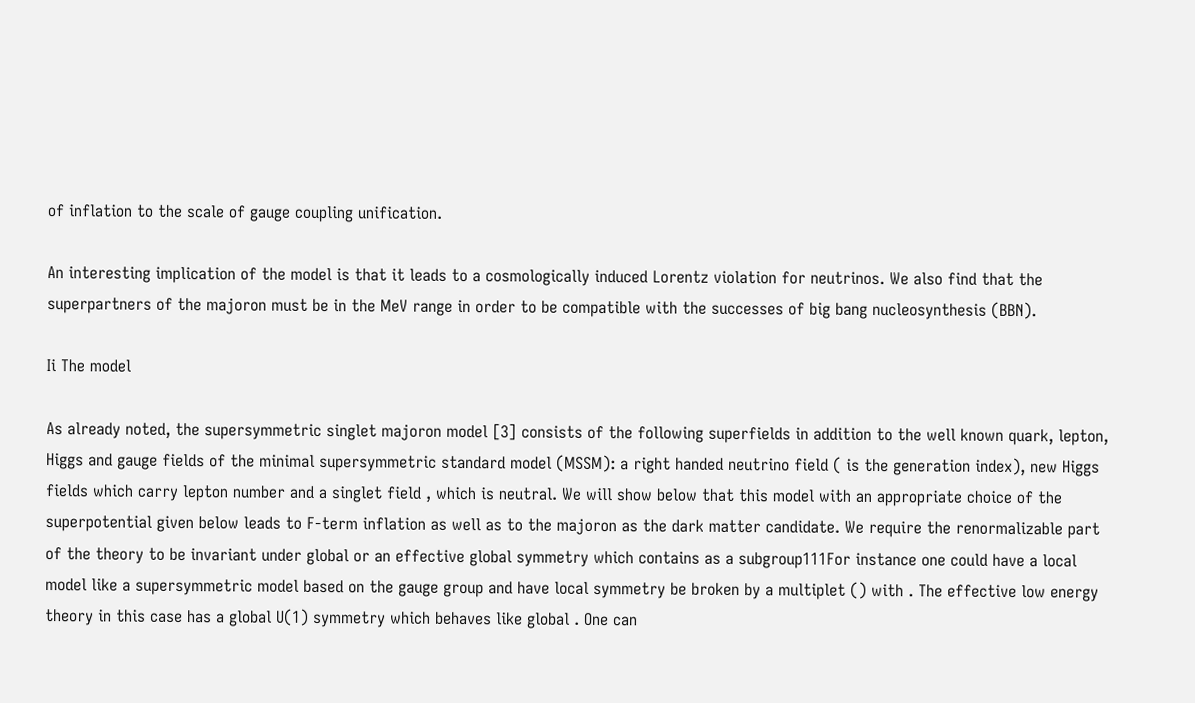of inflation to the scale of gauge coupling unification.

An interesting implication of the model is that it leads to a cosmologically induced Lorentz violation for neutrinos. We also find that the superpartners of the majoron must be in the MeV range in order to be compatible with the successes of big bang nucleosynthesis (BBN).

Ii The model

As already noted, the supersymmetric singlet majoron model [3] consists of the following superfields in addition to the well known quark, lepton, Higgs and gauge fields of the minimal supersymmetric standard model (MSSM): a right handed neutrino field ( is the generation index), new Higgs fields which carry lepton number and a singlet field , which is neutral. We will show below that this model with an appropriate choice of the superpotential given below leads to F-term inflation as well as to the majoron as the dark matter candidate. We require the renormalizable part of the theory to be invariant under global or an effective global symmetry which contains as a subgroup111For instance one could have a local model like a supersymmetric model based on the gauge group and have local symmetry be broken by a multiplet () with . The effective low energy theory in this case has a global U(1) symmetry which behaves like global . One can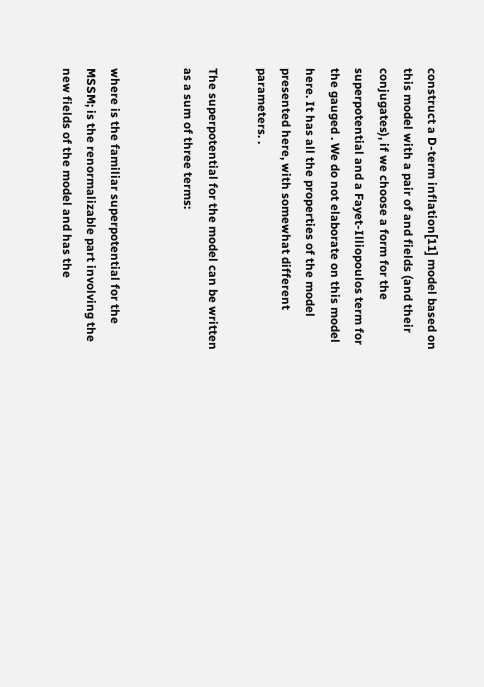construct a D-term inflation[11] model based on this model with a pair of and fields (and their conjugates), if we choose a form for the superpotential and a Fayet-Illiopoulos term for the gauged . We do not elaborate on this model here. It has all the properties of the model presented here, with somewhat different parameters. .

The superpotential for the model can be written as a sum of three terms:


where is the familiar superpotential for the MSSM; is the renormalizable part involving the new fields of the model and has the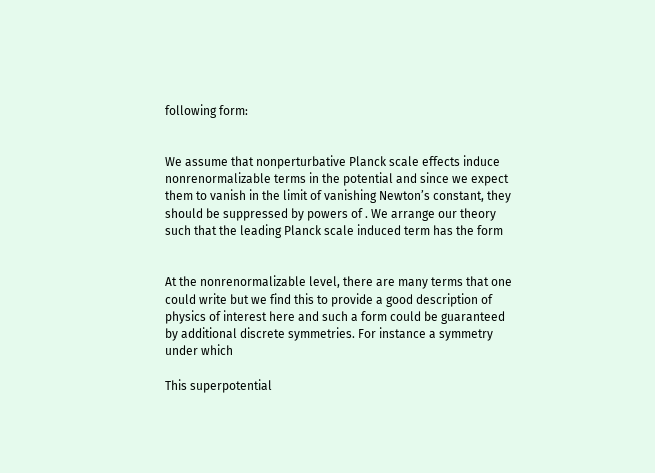following form:


We assume that nonperturbative Planck scale effects induce nonrenormalizable terms in the potential and since we expect them to vanish in the limit of vanishing Newton’s constant, they should be suppressed by powers of . We arrange our theory such that the leading Planck scale induced term has the form


At the nonrenormalizable level, there are many terms that one could write but we find this to provide a good description of physics of interest here and such a form could be guaranteed by additional discrete symmetries. For instance a symmetry under which

This superpotential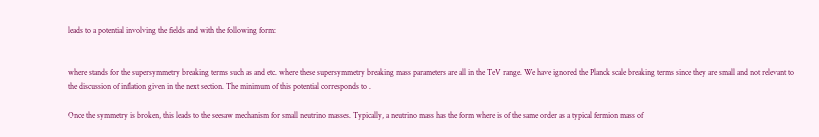leads to a potential involving the fields and with the following form:


where stands for the supersymmetry breaking terms such as and etc. where these supersymmetry breaking mass parameters are all in the TeV range. We have ignored the Planck scale breaking terms since they are small and not relevant to the discussion of inflation given in the next section. The minimum of this potential corresponds to .

Once the symmetry is broken, this leads to the seesaw mechanism for small neutrino masses. Typically, a neutrino mass has the form where is of the same order as a typical fermion mass of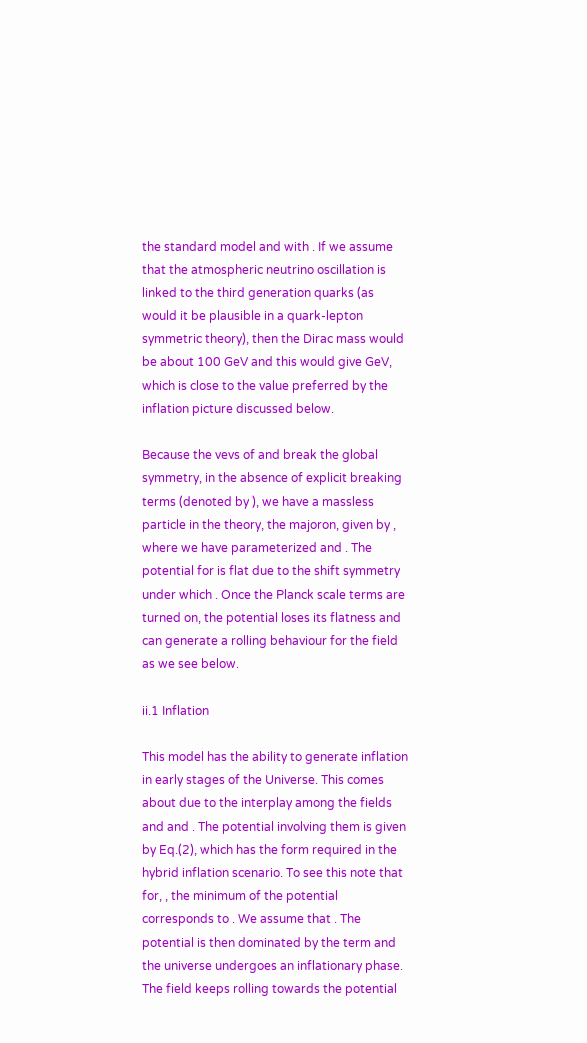the standard model and with . If we assume that the atmospheric neutrino oscillation is linked to the third generation quarks (as would it be plausible in a quark-lepton symmetric theory), then the Dirac mass would be about 100 GeV and this would give GeV, which is close to the value preferred by the inflation picture discussed below.

Because the vevs of and break the global symmetry, in the absence of explicit breaking terms (denoted by ), we have a massless particle in the theory, the majoron, given by , where we have parameterized and . The potential for is flat due to the shift symmetry under which . Once the Planck scale terms are turned on, the potential loses its flatness and can generate a rolling behaviour for the field as we see below.

ii.1 Inflation

This model has the ability to generate inflation in early stages of the Universe. This comes about due to the interplay among the fields and and . The potential involving them is given by Eq.(2), which has the form required in the hybrid inflation scenario. To see this note that for, , the minimum of the potential corresponds to . We assume that . The potential is then dominated by the term and the universe undergoes an inflationary phase. The field keeps rolling towards the potential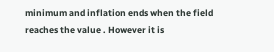minimum and inflation ends when the field reaches the value . However it is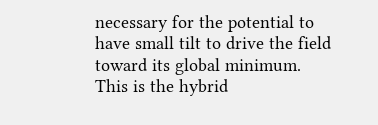necessary for the potential to have small tilt to drive the field toward its global minimum. This is the hybrid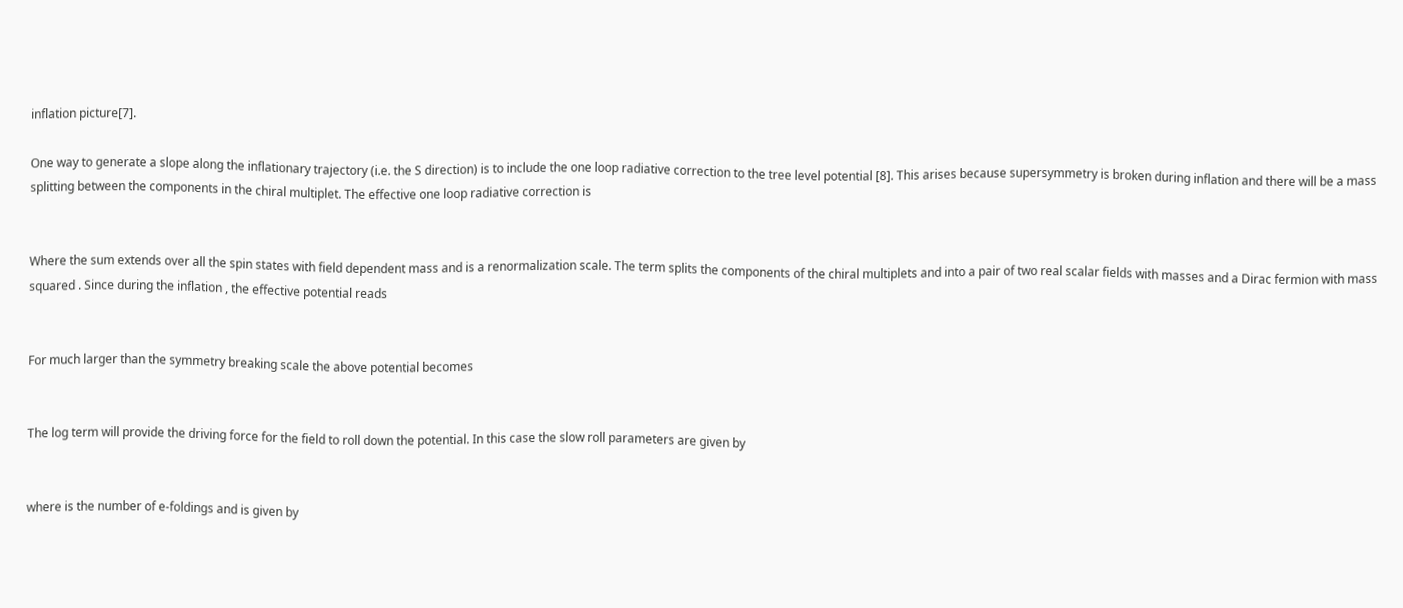inflation picture[7].

One way to generate a slope along the inflationary trajectory (i.e. the S direction) is to include the one loop radiative correction to the tree level potential [8]. This arises because supersymmetry is broken during inflation and there will be a mass splitting between the components in the chiral multiplet. The effective one loop radiative correction is


Where the sum extends over all the spin states with field dependent mass and is a renormalization scale. The term splits the components of the chiral multiplets and into a pair of two real scalar fields with masses and a Dirac fermion with mass squared . Since during the inflation , the effective potential reads


For much larger than the symmetry breaking scale the above potential becomes


The log term will provide the driving force for the field to roll down the potential. In this case the slow roll parameters are given by


where is the number of e-foldings and is given by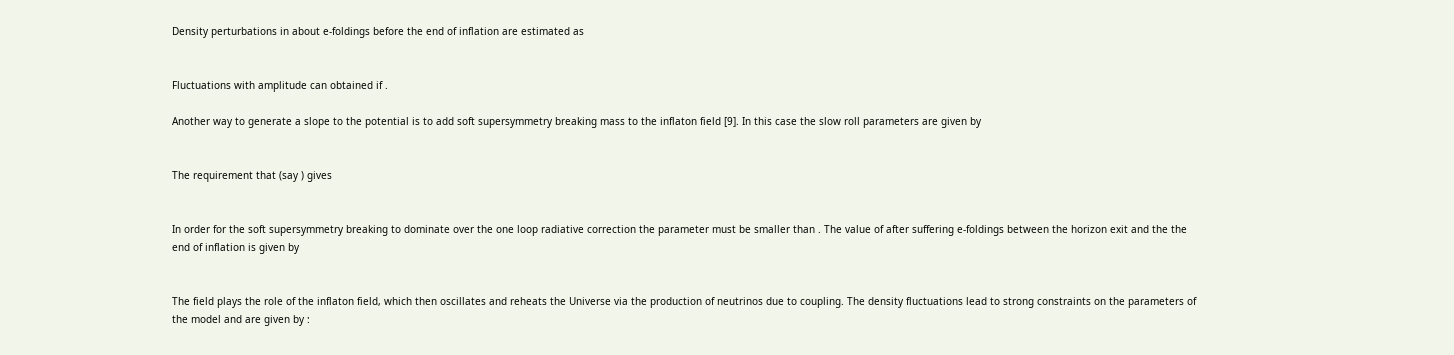Density perturbations in about e-foldings before the end of inflation are estimated as


Fluctuations with amplitude can obtained if .

Another way to generate a slope to the potential is to add soft supersymmetry breaking mass to the inflaton field [9]. In this case the slow roll parameters are given by


The requirement that (say ) gives


In order for the soft supersymmetry breaking to dominate over the one loop radiative correction the parameter must be smaller than . The value of after suffering e-foldings between the horizon exit and the the end of inflation is given by


The field plays the role of the inflaton field, which then oscillates and reheats the Universe via the production of neutrinos due to coupling. The density fluctuations lead to strong constraints on the parameters of the model and are given by :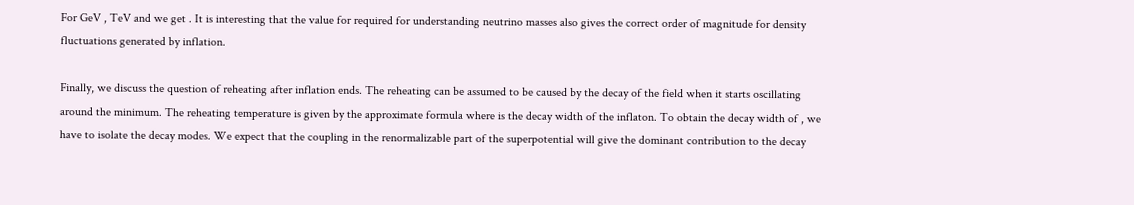For GeV , TeV and we get . It is interesting that the value for required for understanding neutrino masses also gives the correct order of magnitude for density fluctuations generated by inflation.

Finally, we discuss the question of reheating after inflation ends. The reheating can be assumed to be caused by the decay of the field when it starts oscillating around the minimum. The reheating temperature is given by the approximate formula where is the decay width of the inflaton. To obtain the decay width of , we have to isolate the decay modes. We expect that the coupling in the renormalizable part of the superpotential will give the dominant contribution to the decay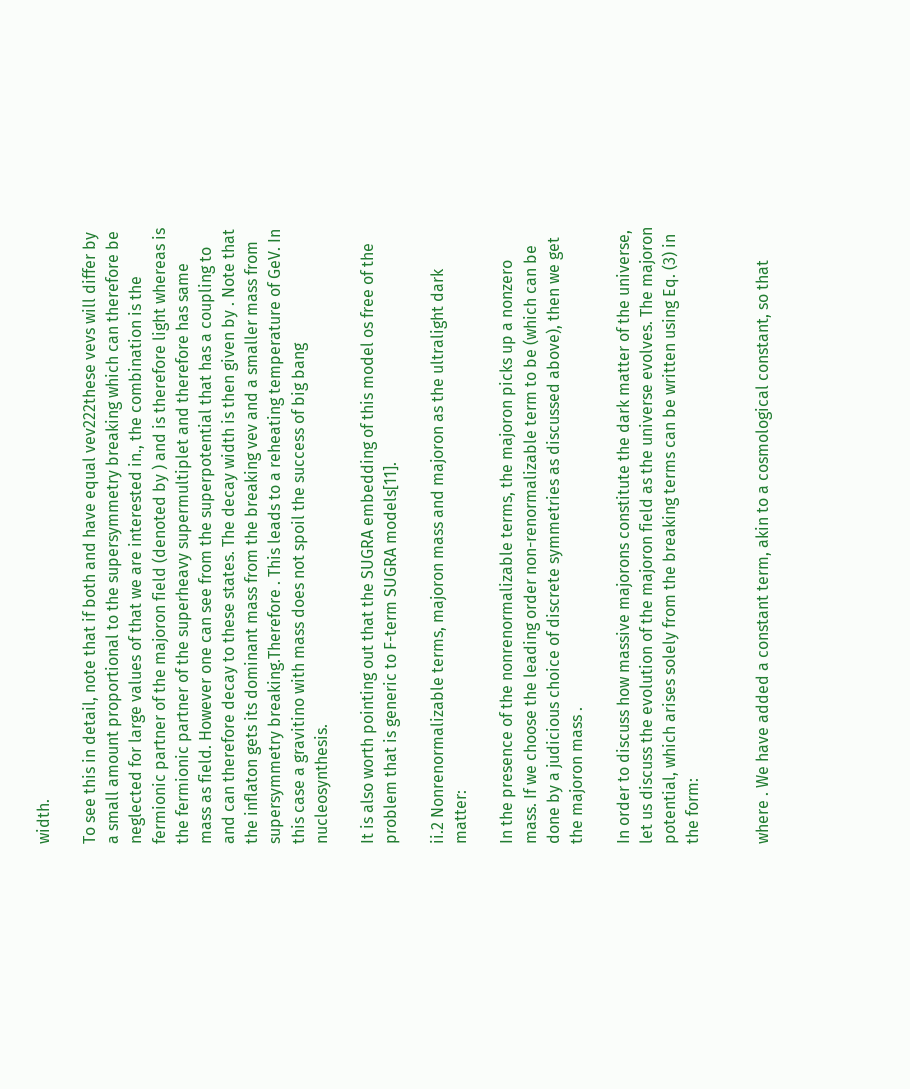width.

To see this in detail, note that if both and have equal vev222these vevs will differ by a small amount proportional to the supersymmetry breaking which can therefore be neglected for large values of that we are interested in., the combination is the fermionic partner of the majoron field (denoted by ) and is therefore light whereas is the fermionic partner of the superheavy supermultiplet and therefore has same mass as field. However one can see from the superpotential that has a coupling to and can therefore decay to these states. The decay width is then given by . Note that the inflaton gets its dominant mass from the breaking vev and a smaller mass from supersymmetry breaking.Therefore . This leads to a reheating temperature of GeV. In this case a gravitino with mass does not spoil the success of big bang nucleosynthesis.

It is also worth pointing out that the SUGRA embedding of this model os free of the problem that is generic to F-term SUGRA models[11].

ii.2 Nonrenormalizable terms, majoron mass and majoron as the ultralight dark matter:

In the presence of the nonrenormalizable terms, the majoron picks up a nonzero mass. If we choose the leading order non-renormalizable term to be (which can be done by a judicious choice of discrete symmetries as discussed above), then we get the majoron mass .

In order to discuss how massive majorons constitute the dark matter of the universe, let us discuss the evolution of the majoron field as the universe evolves. The majoron potential, which arises solely from the breaking terms can be written using Eq. (3) in the form:


where . We have added a constant term, akin to a cosmological constant, so that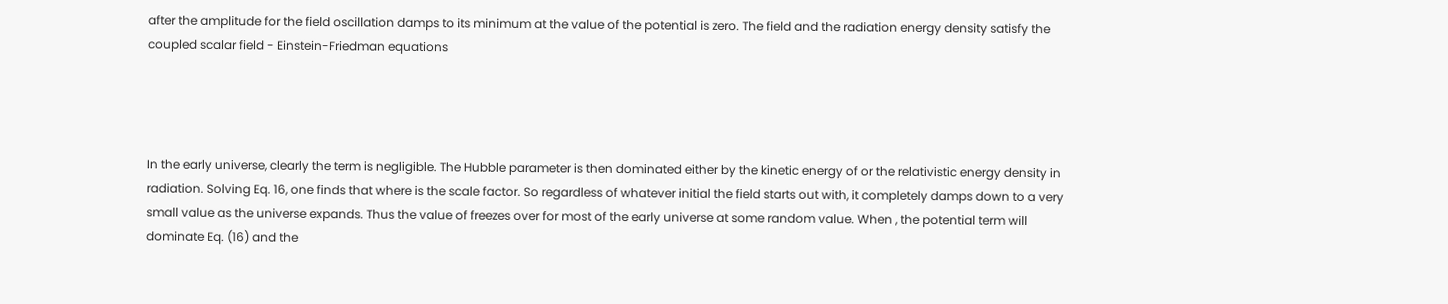after the amplitude for the field oscillation damps to its minimum at the value of the potential is zero. The field and the radiation energy density satisfy the coupled scalar field - Einstein-Friedman equations




In the early universe, clearly the term is negligible. The Hubble parameter is then dominated either by the kinetic energy of or the relativistic energy density in radiation. Solving Eq. 16, one finds that where is the scale factor. So regardless of whatever initial the field starts out with, it completely damps down to a very small value as the universe expands. Thus the value of freezes over for most of the early universe at some random value. When , the potential term will dominate Eq. (16) and the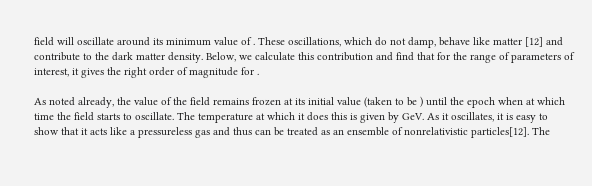field will oscillate around its minimum value of . These oscillations, which do not damp, behave like matter [12] and contribute to the dark matter density. Below, we calculate this contribution and find that for the range of parameters of interest, it gives the right order of magnitude for .

As noted already, the value of the field remains frozen at its initial value (taken to be ) until the epoch when at which time the field starts to oscillate. The temperature at which it does this is given by GeV. As it oscillates, it is easy to show that it acts like a pressureless gas and thus can be treated as an ensemble of nonrelativistic particles[12]. The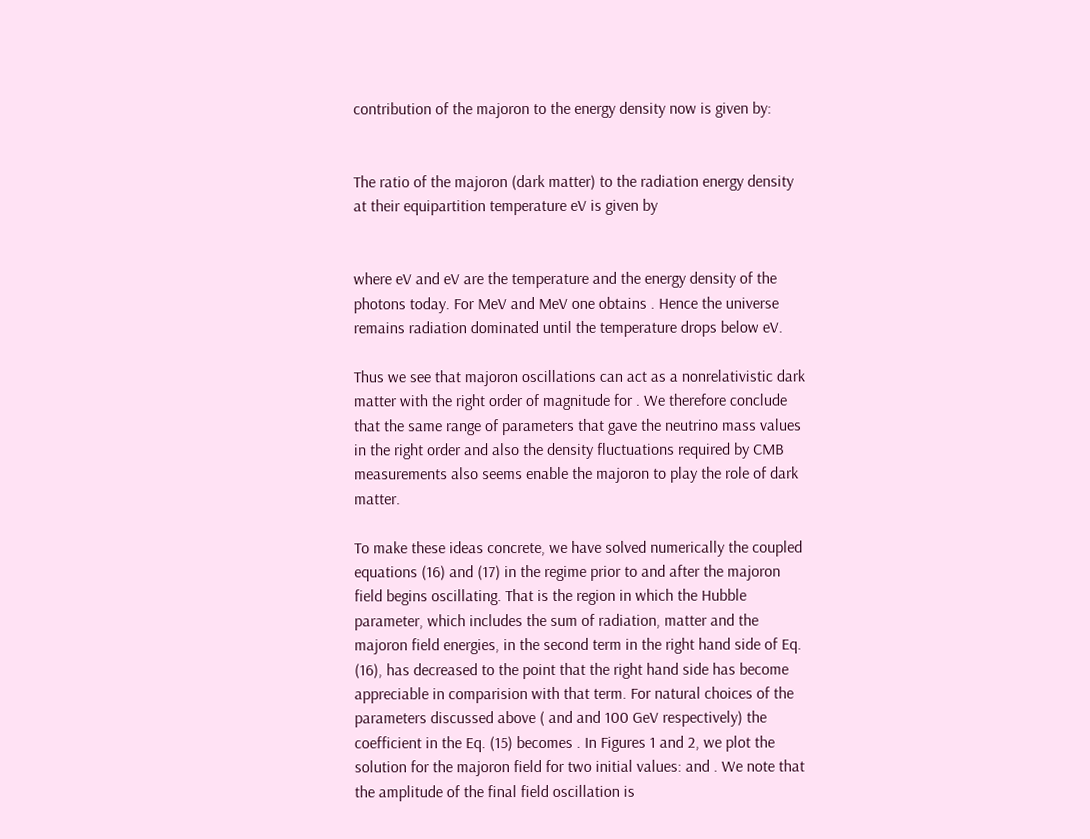contribution of the majoron to the energy density now is given by:


The ratio of the majoron (dark matter) to the radiation energy density at their equipartition temperature eV is given by


where eV and eV are the temperature and the energy density of the photons today. For MeV and MeV one obtains . Hence the universe remains radiation dominated until the temperature drops below eV.

Thus we see that majoron oscillations can act as a nonrelativistic dark matter with the right order of magnitude for . We therefore conclude that the same range of parameters that gave the neutrino mass values in the right order and also the density fluctuations required by CMB measurements also seems enable the majoron to play the role of dark matter.

To make these ideas concrete, we have solved numerically the coupled equations (16) and (17) in the regime prior to and after the majoron field begins oscillating. That is the region in which the Hubble parameter, which includes the sum of radiation, matter and the majoron field energies, in the second term in the right hand side of Eq. (16), has decreased to the point that the right hand side has become appreciable in comparision with that term. For natural choices of the parameters discussed above ( and and 100 GeV respectively) the coefficient in the Eq. (15) becomes . In Figures 1 and 2, we plot the solution for the majoron field for two initial values: and . We note that the amplitude of the final field oscillation is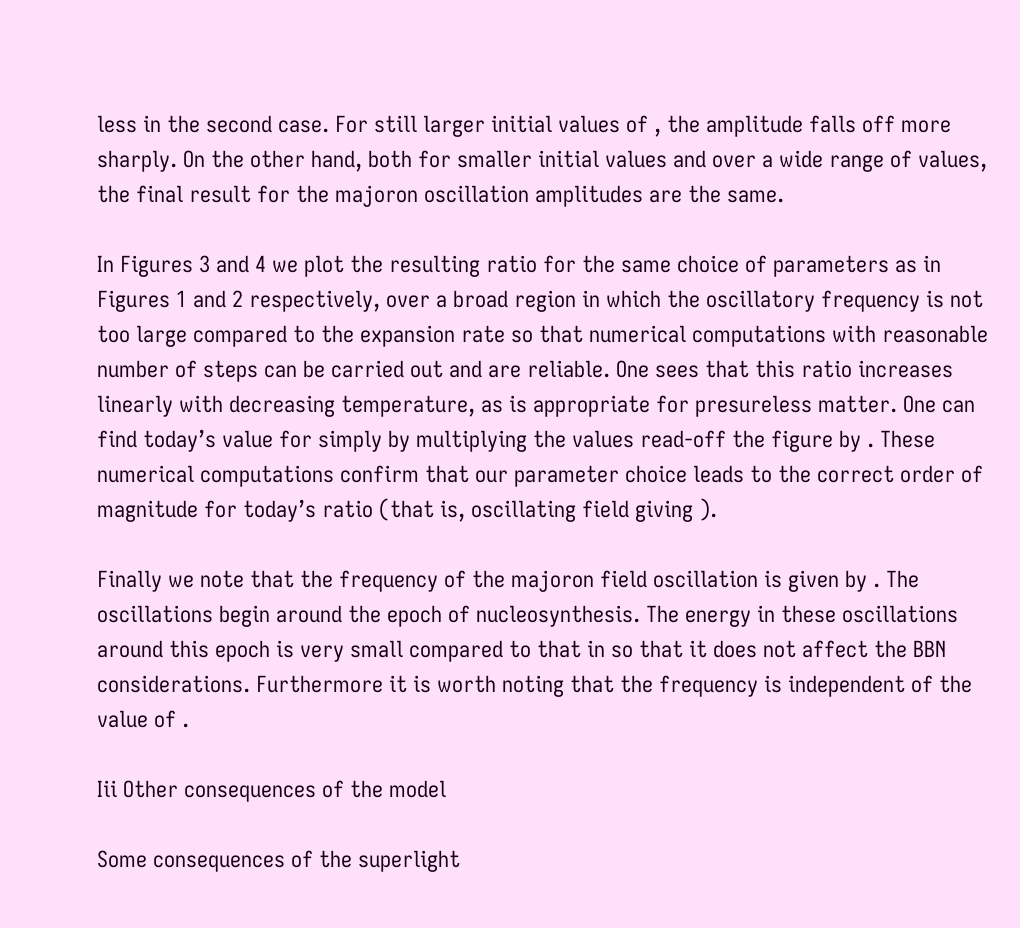less in the second case. For still larger initial values of , the amplitude falls off more sharply. On the other hand, both for smaller initial values and over a wide range of values, the final result for the majoron oscillation amplitudes are the same.

In Figures 3 and 4 we plot the resulting ratio for the same choice of parameters as in Figures 1 and 2 respectively, over a broad region in which the oscillatory frequency is not too large compared to the expansion rate so that numerical computations with reasonable number of steps can be carried out and are reliable. One sees that this ratio increases linearly with decreasing temperature, as is appropriate for presureless matter. One can find today’s value for simply by multiplying the values read-off the figure by . These numerical computations confirm that our parameter choice leads to the correct order of magnitude for today’s ratio (that is, oscillating field giving ).

Finally we note that the frequency of the majoron field oscillation is given by . The oscillations begin around the epoch of nucleosynthesis. The energy in these oscillations around this epoch is very small compared to that in so that it does not affect the BBN considerations. Furthermore it is worth noting that the frequency is independent of the value of .

Iii Other consequences of the model

Some consequences of the superlight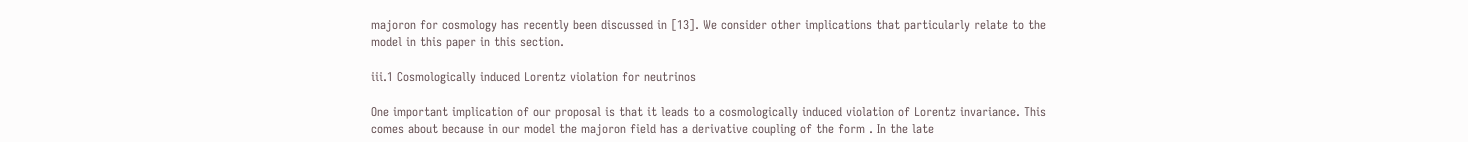majoron for cosmology has recently been discussed in [13]. We consider other implications that particularly relate to the model in this paper in this section.

iii.1 Cosmologically induced Lorentz violation for neutrinos

One important implication of our proposal is that it leads to a cosmologically induced violation of Lorentz invariance. This comes about because in our model the majoron field has a derivative coupling of the form . In the late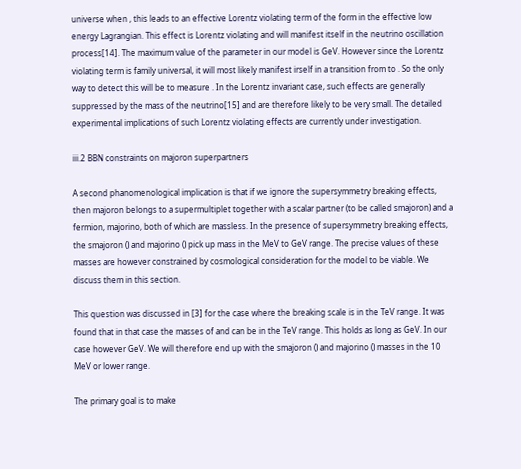universe when , this leads to an effective Lorentz violating term of the form in the effective low energy Lagrangian. This effect is Lorentz violating and will manifest itself in the neutrino oscillation process[14]. The maximum value of the parameter in our model is GeV. However since the Lorentz violating term is family universal, it will most likely manifest irself in a transition from to . So the only way to detect this will be to measure . In the Lorentz invariant case, such effects are generally suppressed by the mass of the neutrino[15] and are therefore likely to be very small. The detailed experimental implications of such Lorentz violating effects are currently under investigation.

iii.2 BBN constraints on majoron superpartners

A second phanomenological implication is that if we ignore the supersymmetry breaking effects, then majoron belongs to a supermultiplet together with a scalar partner (to be called smajoron) and a fermion, majorino, both of which are massless. In the presence of supersymmetry breaking effects, the smajoron () and majorino () pick up mass in the MeV to GeV range. The precise values of these masses are however constrained by cosmological consideration for the model to be viable. We discuss them in this section.

This question was discussed in [3] for the case where the breaking scale is in the TeV range. It was found that in that case the masses of and can be in the TeV range. This holds as long as GeV. In our case however GeV. We will therefore end up with the smajoron () and majorino () masses in the 10 MeV or lower range.

The primary goal is to make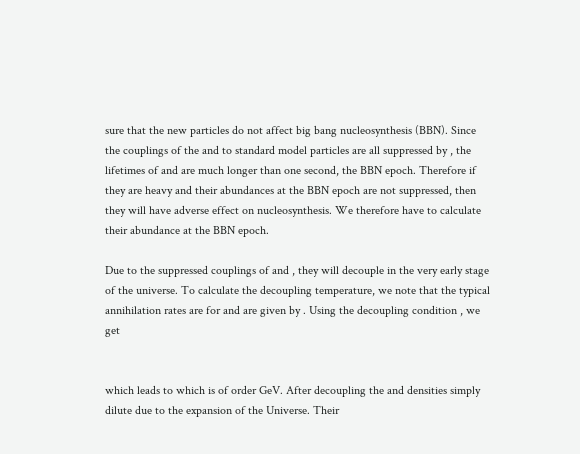sure that the new particles do not affect big bang nucleosynthesis (BBN). Since the couplings of the and to standard model particles are all suppressed by , the lifetimes of and are much longer than one second, the BBN epoch. Therefore if they are heavy and their abundances at the BBN epoch are not suppressed, then they will have adverse effect on nucleosynthesis. We therefore have to calculate their abundance at the BBN epoch.

Due to the suppressed couplings of and , they will decouple in the very early stage of the universe. To calculate the decoupling temperature, we note that the typical annihilation rates are for and are given by . Using the decoupling condition , we get


which leads to which is of order GeV. After decoupling the and densities simply dilute due to the expansion of the Universe. Their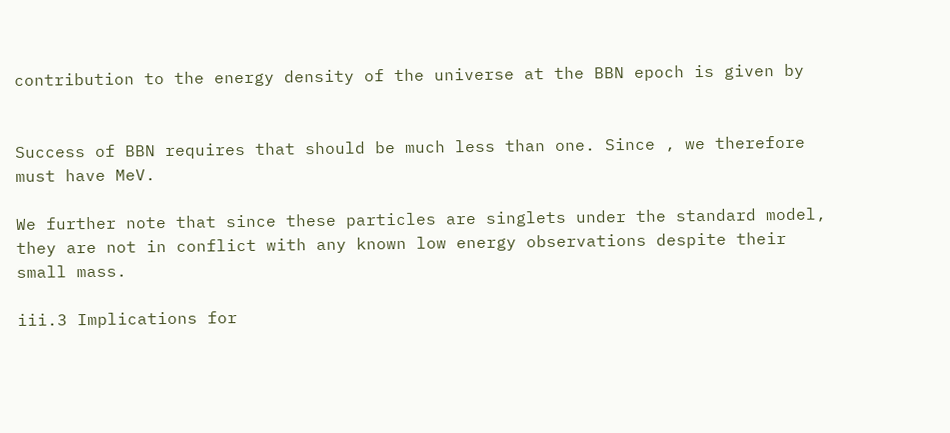contribution to the energy density of the universe at the BBN epoch is given by


Success of BBN requires that should be much less than one. Since , we therefore must have MeV.

We further note that since these particles are singlets under the standard model, they are not in conflict with any known low energy observations despite their small mass.

iii.3 Implications for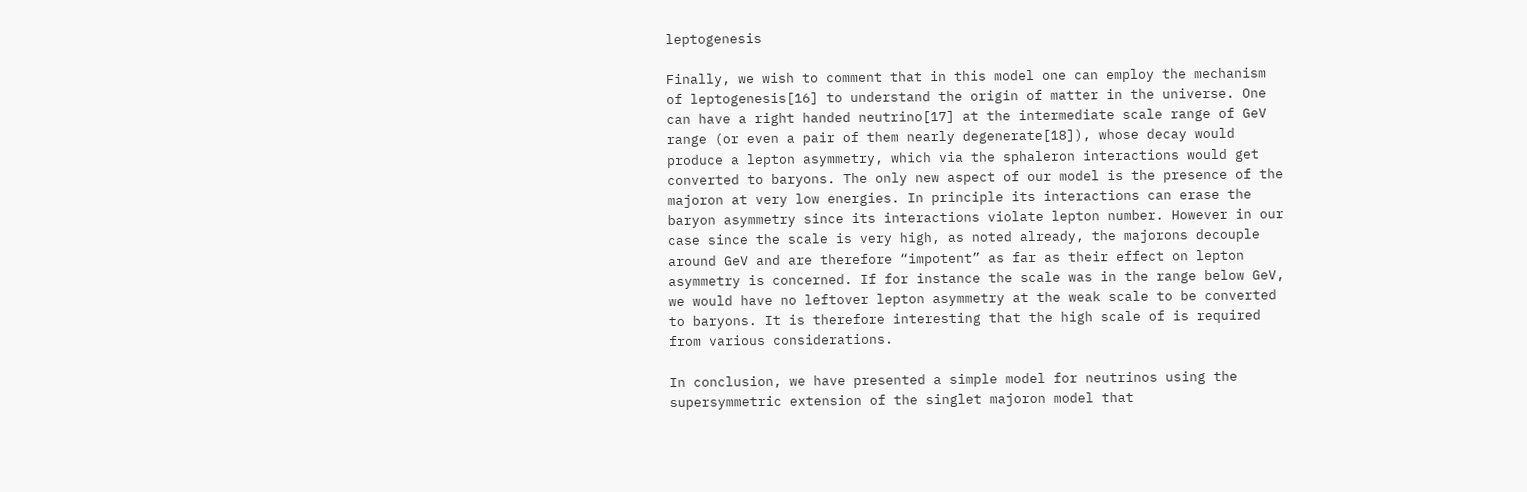leptogenesis

Finally, we wish to comment that in this model one can employ the mechanism of leptogenesis[16] to understand the origin of matter in the universe. One can have a right handed neutrino[17] at the intermediate scale range of GeV range (or even a pair of them nearly degenerate[18]), whose decay would produce a lepton asymmetry, which via the sphaleron interactions would get converted to baryons. The only new aspect of our model is the presence of the majoron at very low energies. In principle its interactions can erase the baryon asymmetry since its interactions violate lepton number. However in our case since the scale is very high, as noted already, the majorons decouple around GeV and are therefore “impotent” as far as their effect on lepton asymmetry is concerned. If for instance the scale was in the range below GeV, we would have no leftover lepton asymmetry at the weak scale to be converted to baryons. It is therefore interesting that the high scale of is required from various considerations.

In conclusion, we have presented a simple model for neutrinos using the supersymmetric extension of the singlet majoron model that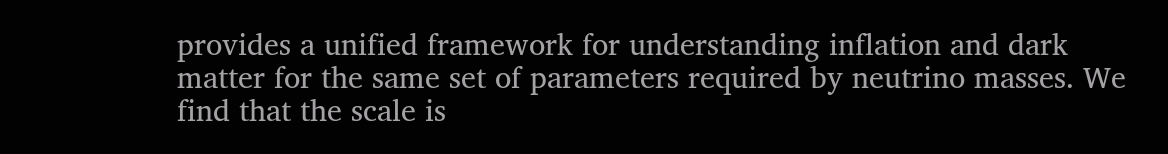provides a unified framework for understanding inflation and dark matter for the same set of parameters required by neutrino masses. We find that the scale is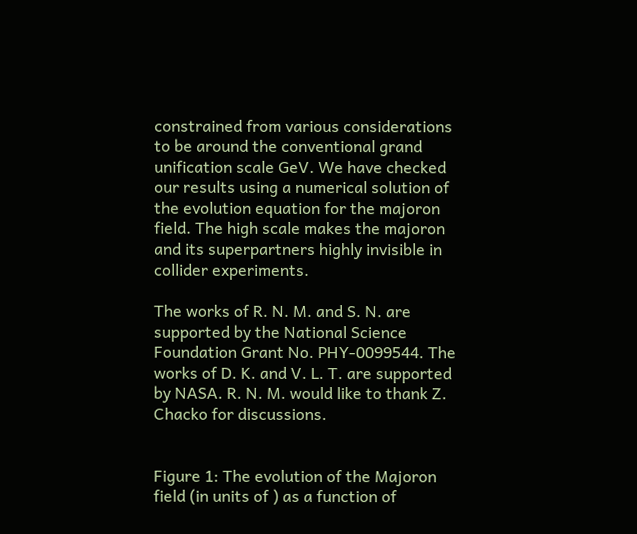constrained from various considerations to be around the conventional grand unification scale GeV. We have checked our results using a numerical solution of the evolution equation for the majoron field. The high scale makes the majoron and its superpartners highly invisible in collider experiments.

The works of R. N. M. and S. N. are supported by the National Science Foundation Grant No. PHY-0099544. The works of D. K. and V. L. T. are supported by NASA. R. N. M. would like to thank Z. Chacko for discussions.


Figure 1: The evolution of the Majoron field (in units of ) as a function of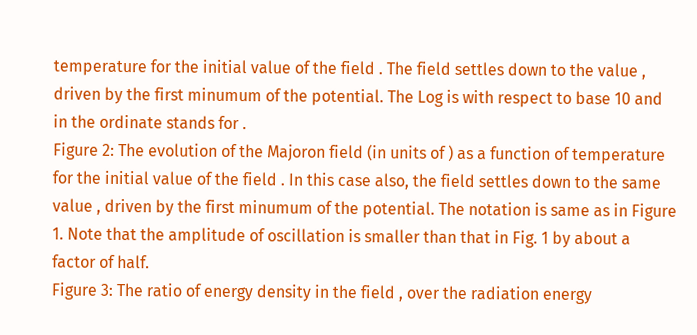temperature for the initial value of the field . The field settles down to the value , driven by the first minumum of the potential. The Log is with respect to base 10 and in the ordinate stands for .
Figure 2: The evolution of the Majoron field (in units of ) as a function of temperature for the initial value of the field . In this case also, the field settles down to the same value , driven by the first minumum of the potential. The notation is same as in Figure 1. Note that the amplitude of oscillation is smaller than that in Fig. 1 by about a factor of half.
Figure 3: The ratio of energy density in the field , over the radiation energy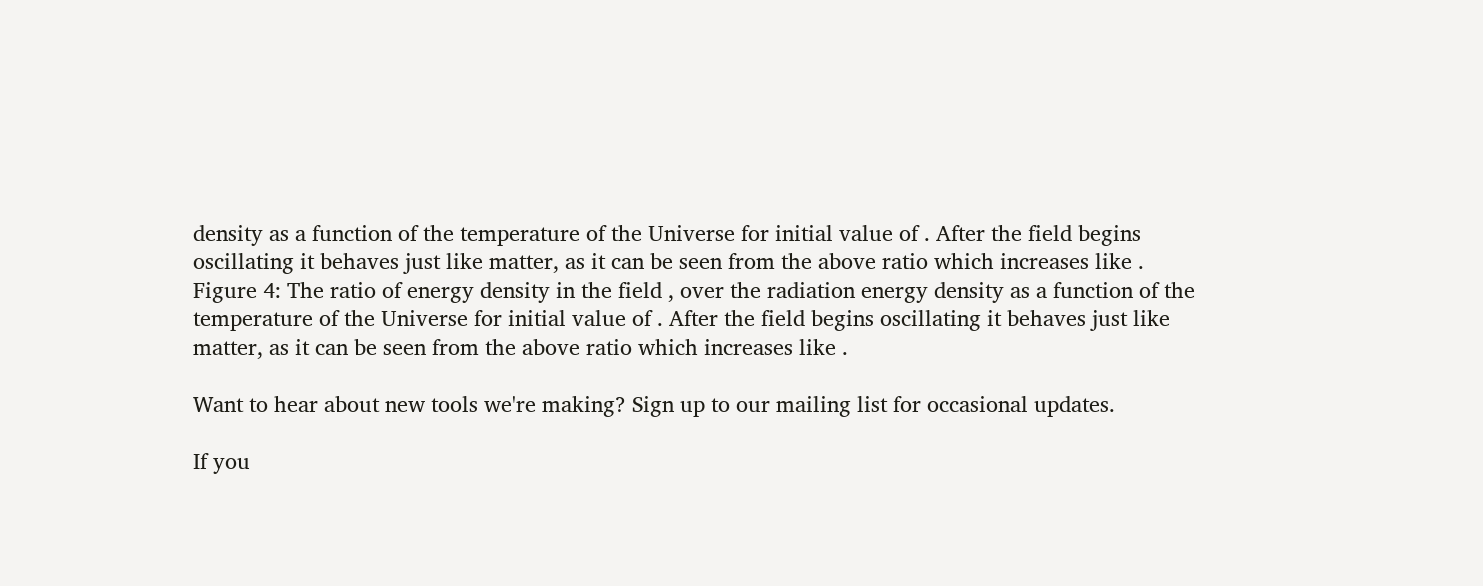density as a function of the temperature of the Universe for initial value of . After the field begins oscillating it behaves just like matter, as it can be seen from the above ratio which increases like .
Figure 4: The ratio of energy density in the field , over the radiation energy density as a function of the temperature of the Universe for initial value of . After the field begins oscillating it behaves just like matter, as it can be seen from the above ratio which increases like .

Want to hear about new tools we're making? Sign up to our mailing list for occasional updates.

If you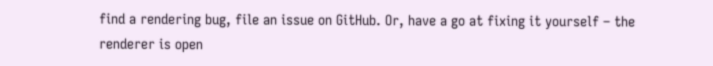find a rendering bug, file an issue on GitHub. Or, have a go at fixing it yourself – the renderer is open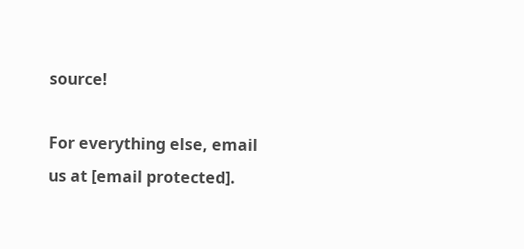source!

For everything else, email us at [email protected].